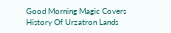Good Morning Magic Covers History Of Urzatron Lands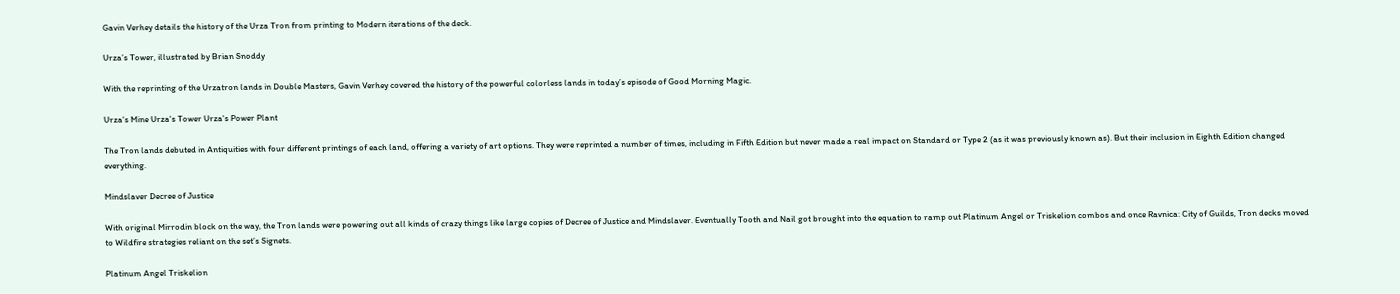Gavin Verhey details the history of the Urza Tron from printing to Modern iterations of the deck.

Urza’s Tower, illustrated by Brian Snoddy

With the reprinting of the Urzatron lands in Double Masters, Gavin Verhey covered the history of the powerful colorless lands in today’s episode of Good Morning Magic.

Urza's Mine Urza's Tower Urza's Power Plant

The Tron lands debuted in Antiquities with four different printings of each land, offering a variety of art options. They were reprinted a number of times, including in Fifth Edition but never made a real impact on Standard or Type 2 (as it was previously known as). But their inclusion in Eighth Edition changed everything.

Mindslaver Decree of Justice

With original Mirrodin block on the way, the Tron lands were powering out all kinds of crazy things like large copies of Decree of Justice and Mindslaver. Eventually Tooth and Nail got brought into the equation to ramp out Platinum Angel or Triskelion combos and once Ravnica: City of Guilds, Tron decks moved to Wildfire strategies reliant on the set’s Signets.

Platinum Angel Triskelion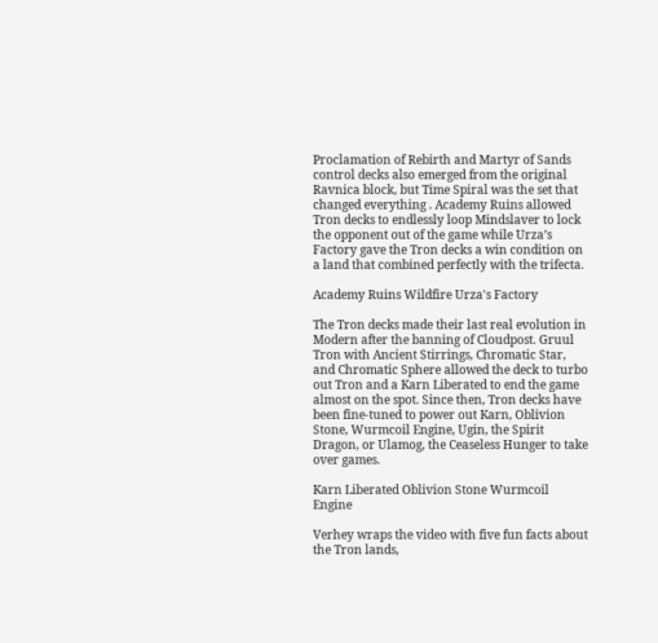Proclamation of Rebirth and Martyr of Sands control decks also emerged from the original Ravnica block, but Time Spiral was the set that changed everything . Academy Ruins allowed Tron decks to endlessly loop Mindslaver to lock the opponent out of the game while Urza’s Factory gave the Tron decks a win condition on a land that combined perfectly with the trifecta.

Academy Ruins Wildfire Urza's Factory

The Tron decks made their last real evolution in Modern after the banning of Cloudpost. Gruul Tron with Ancient Stirrings, Chromatic Star, and Chromatic Sphere allowed the deck to turbo out Tron and a Karn Liberated to end the game almost on the spot. Since then, Tron decks have been fine-tuned to power out Karn, Oblivion Stone, Wurmcoil Engine, Ugin, the Spirit Dragon, or Ulamog, the Ceaseless Hunger to take over games.

Karn Liberated Oblivion Stone Wurmcoil Engine

Verhey wraps the video with five fun facts about the Tron lands,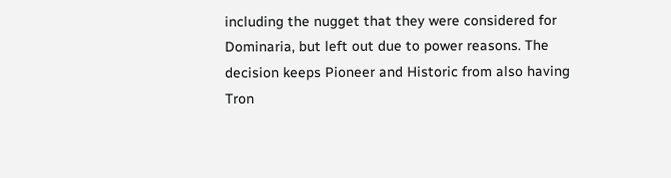including the nugget that they were considered for Dominaria, but left out due to power reasons. The decision keeps Pioneer and Historic from also having Tron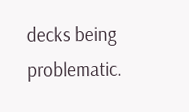decks being problematic.